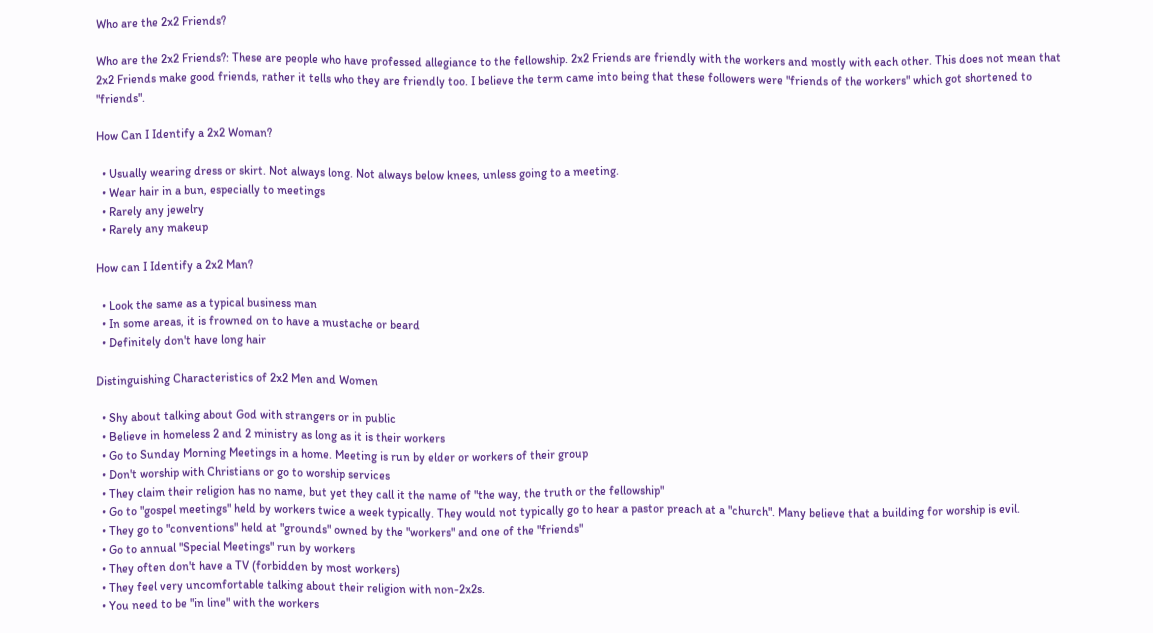Who are the 2x2 Friends?

Who are the 2x2 Friends?: These are people who have professed allegiance to the fellowship. 2x2 Friends are friendly with the workers and mostly with each other. This does not mean that 2x2 Friends make good friends, rather it tells who they are friendly too. I believe the term came into being that these followers were "friends of the workers" which got shortened to "friends".

How Can I Identify a 2x2 Woman?

  • Usually wearing dress or skirt. Not always long. Not always below knees, unless going to a meeting.
  • Wear hair in a bun, especially to meetings
  • Rarely any jewelry
  • Rarely any makeup

How can I Identify a 2x2 Man?

  • Look the same as a typical business man
  • In some areas, it is frowned on to have a mustache or beard
  • Definitely don't have long hair

Distinguishing Characteristics of 2x2 Men and Women

  • Shy about talking about God with strangers or in public
  • Believe in homeless 2 and 2 ministry as long as it is their workers
  • Go to Sunday Morning Meetings in a home. Meeting is run by elder or workers of their group
  • Don't worship with Christians or go to worship services
  • They claim their religion has no name, but yet they call it the name of "the way, the truth or the fellowship"
  • Go to "gospel meetings" held by workers twice a week typically. They would not typically go to hear a pastor preach at a "church". Many believe that a building for worship is evil.
  • They go to "conventions" held at "grounds" owned by the "workers" and one of the "friends"
  • Go to annual "Special Meetings" run by workers
  • They often don't have a TV (forbidden by most workers)
  • They feel very uncomfortable talking about their religion with non-2x2s.
  • You need to be "in line" with the workers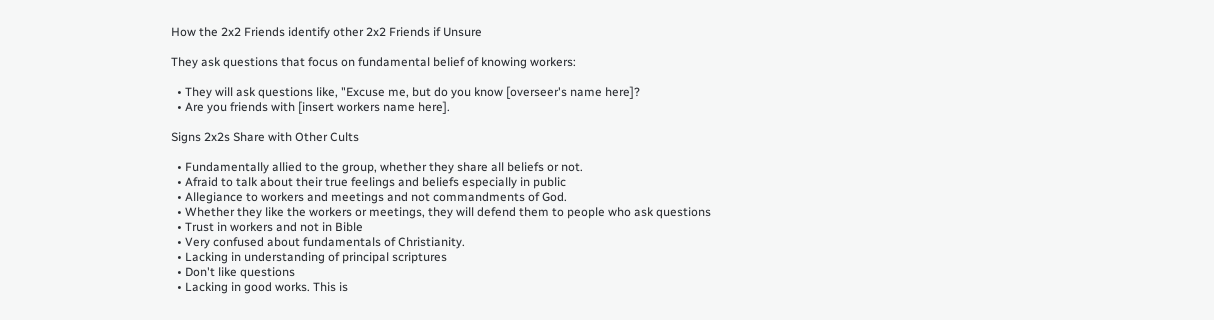How the 2x2 Friends identify other 2x2 Friends if Unsure

They ask questions that focus on fundamental belief of knowing workers:

  • They will ask questions like, "Excuse me, but do you know [overseer's name here]?
  • Are you friends with [insert workers name here].

Signs 2x2s Share with Other Cults

  • Fundamentally allied to the group, whether they share all beliefs or not.
  • Afraid to talk about their true feelings and beliefs especially in public
  • Allegiance to workers and meetings and not commandments of God.
  • Whether they like the workers or meetings, they will defend them to people who ask questions
  • Trust in workers and not in Bible
  • Very confused about fundamentals of Christianity.
  • Lacking in understanding of principal scriptures
  • Don't like questions
  • Lacking in good works. This is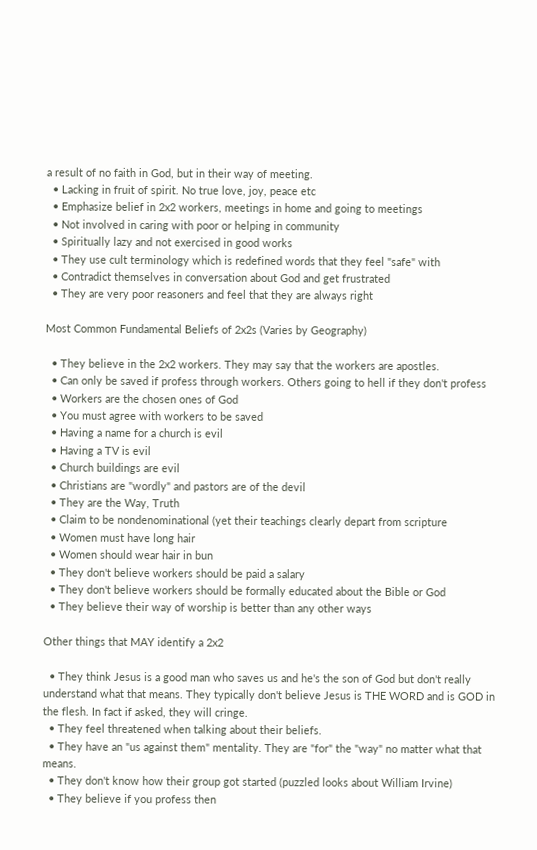a result of no faith in God, but in their way of meeting.
  • Lacking in fruit of spirit. No true love, joy, peace etc
  • Emphasize belief in 2x2 workers, meetings in home and going to meetings
  • Not involved in caring with poor or helping in community
  • Spiritually lazy and not exercised in good works
  • They use cult terminology which is redefined words that they feel "safe" with
  • Contradict themselves in conversation about God and get frustrated
  • They are very poor reasoners and feel that they are always right

Most Common Fundamental Beliefs of 2x2s (Varies by Geography)

  • They believe in the 2x2 workers. They may say that the workers are apostles.
  • Can only be saved if profess through workers. Others going to hell if they don't profess
  • Workers are the chosen ones of God
  • You must agree with workers to be saved
  • Having a name for a church is evil
  • Having a TV is evil
  • Church buildings are evil
  • Christians are "wordly" and pastors are of the devil
  • They are the Way, Truth
  • Claim to be nondenominational (yet their teachings clearly depart from scripture
  • Women must have long hair
  • Women should wear hair in bun
  • They don't believe workers should be paid a salary
  • They don't believe workers should be formally educated about the Bible or God
  • They believe their way of worship is better than any other ways

Other things that MAY identify a 2x2

  • They think Jesus is a good man who saves us and he's the son of God but don't really understand what that means. They typically don't believe Jesus is THE WORD and is GOD in the flesh. In fact if asked, they will cringe.
  • They feel threatened when talking about their beliefs.
  • They have an "us against them" mentality. They are "for" the "way" no matter what that means.
  • They don't know how their group got started (puzzled looks about William Irvine)
  • They believe if you profess then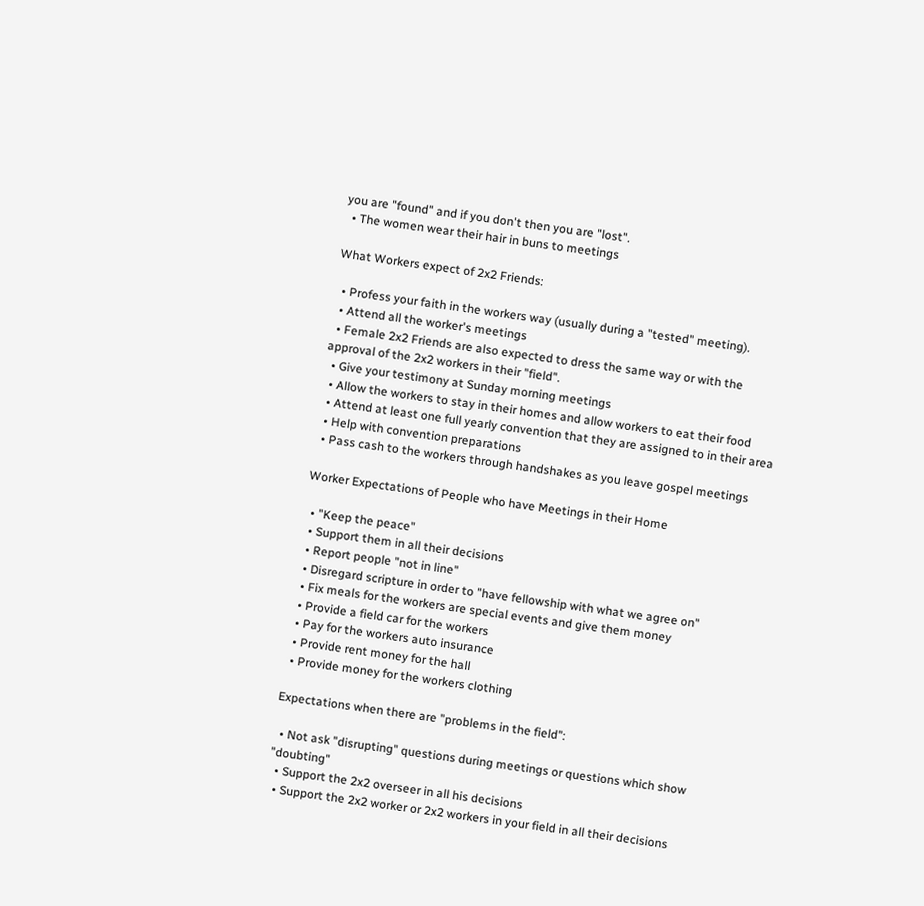you are "found" and if you don't then you are "lost".
  • The women wear their hair in buns to meetings

What Workers expect of 2x2 Friends:

  • Profess your faith in the workers way (usually during a "tested" meeting).
  • Attend all the worker's meetings
  • Female 2x2 Friends are also expected to dress the same way or with the approval of the 2x2 workers in their "field".
  • Give your testimony at Sunday morning meetings
  • Allow the workers to stay in their homes and allow workers to eat their food
  • Attend at least one full yearly convention that they are assigned to in their area
  • Help with convention preparations
  • Pass cash to the workers through handshakes as you leave gospel meetings

Worker Expectations of People who have Meetings in their Home

  • "Keep the peace"
  • Support them in all their decisions
  • Report people "not in line"
  • Disregard scripture in order to "have fellowship with what we agree on"
  • Fix meals for the workers are special events and give them money
  • Provide a field car for the workers
  • Pay for the workers auto insurance
  • Provide rent money for the hall
  • Provide money for the workers clothing

Expectations when there are "problems in the field":

  • Not ask "disrupting" questions during meetings or questions which show "doubting"
  • Support the 2x2 overseer in all his decisions
  • Support the 2x2 worker or 2x2 workers in your field in all their decisions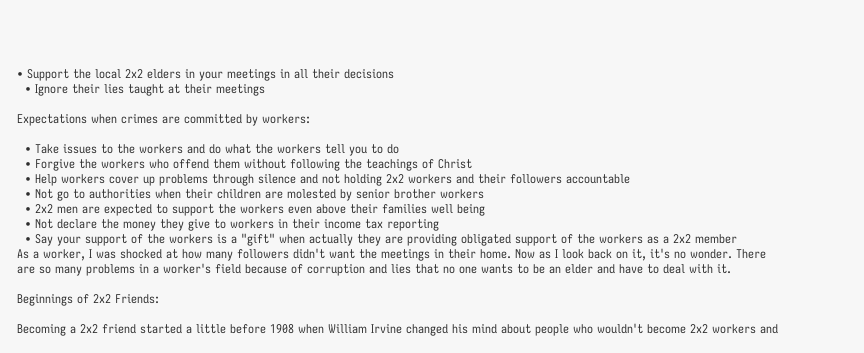• Support the local 2x2 elders in your meetings in all their decisions
  • Ignore their lies taught at their meetings

Expectations when crimes are committed by workers:

  • Take issues to the workers and do what the workers tell you to do
  • Forgive the workers who offend them without following the teachings of Christ
  • Help workers cover up problems through silence and not holding 2x2 workers and their followers accountable
  • Not go to authorities when their children are molested by senior brother workers
  • 2x2 men are expected to support the workers even above their families well being
  • Not declare the money they give to workers in their income tax reporting
  • Say your support of the workers is a "gift" when actually they are providing obligated support of the workers as a 2x2 member
As a worker, I was shocked at how many followers didn't want the meetings in their home. Now as I look back on it, it's no wonder. There are so many problems in a worker's field because of corruption and lies that no one wants to be an elder and have to deal with it.

Beginnings of 2x2 Friends:

Becoming a 2x2 friend started a little before 1908 when William Irvine changed his mind about people who wouldn't become 2x2 workers and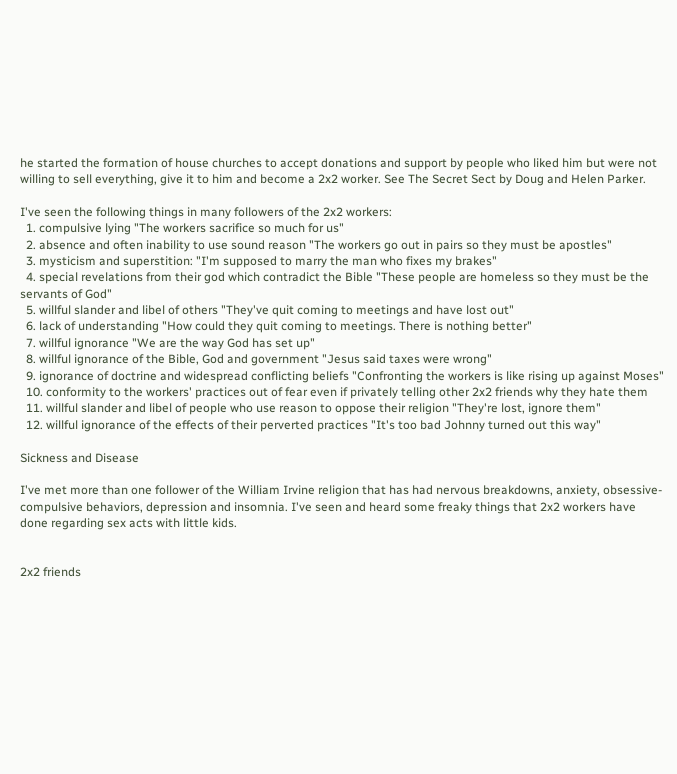he started the formation of house churches to accept donations and support by people who liked him but were not willing to sell everything, give it to him and become a 2x2 worker. See The Secret Sect by Doug and Helen Parker.

I've seen the following things in many followers of the 2x2 workers:
  1. compulsive lying "The workers sacrifice so much for us"
  2. absence and often inability to use sound reason "The workers go out in pairs so they must be apostles"
  3. mysticism and superstition: "I'm supposed to marry the man who fixes my brakes"
  4. special revelations from their god which contradict the Bible "These people are homeless so they must be the servants of God"
  5. willful slander and libel of others "They've quit coming to meetings and have lost out"
  6. lack of understanding "How could they quit coming to meetings. There is nothing better"
  7. willful ignorance "We are the way God has set up"
  8. willful ignorance of the Bible, God and government "Jesus said taxes were wrong"
  9. ignorance of doctrine and widespread conflicting beliefs "Confronting the workers is like rising up against Moses"
  10. conformity to the workers' practices out of fear even if privately telling other 2x2 friends why they hate them
  11. willful slander and libel of people who use reason to oppose their religion "They're lost, ignore them"
  12. willful ignorance of the effects of their perverted practices "It's too bad Johnny turned out this way"

Sickness and Disease

I've met more than one follower of the William Irvine religion that has had nervous breakdowns, anxiety, obsessive-compulsive behaviors, depression and insomnia. I've seen and heard some freaky things that 2x2 workers have done regarding sex acts with little kids.


2x2 friends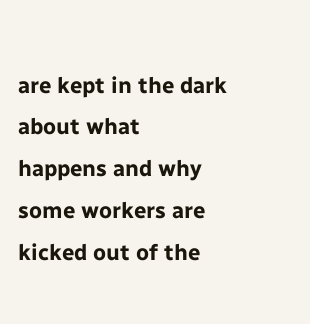are kept in the dark about what happens and why some workers are kicked out of the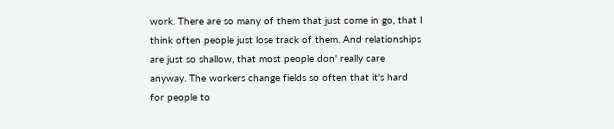work. There are so many of them that just come in go, that I think often people just lose track of them. And relationships are just so shallow, that most people don' really care anyway. The workers change fields so often that it's hard for people to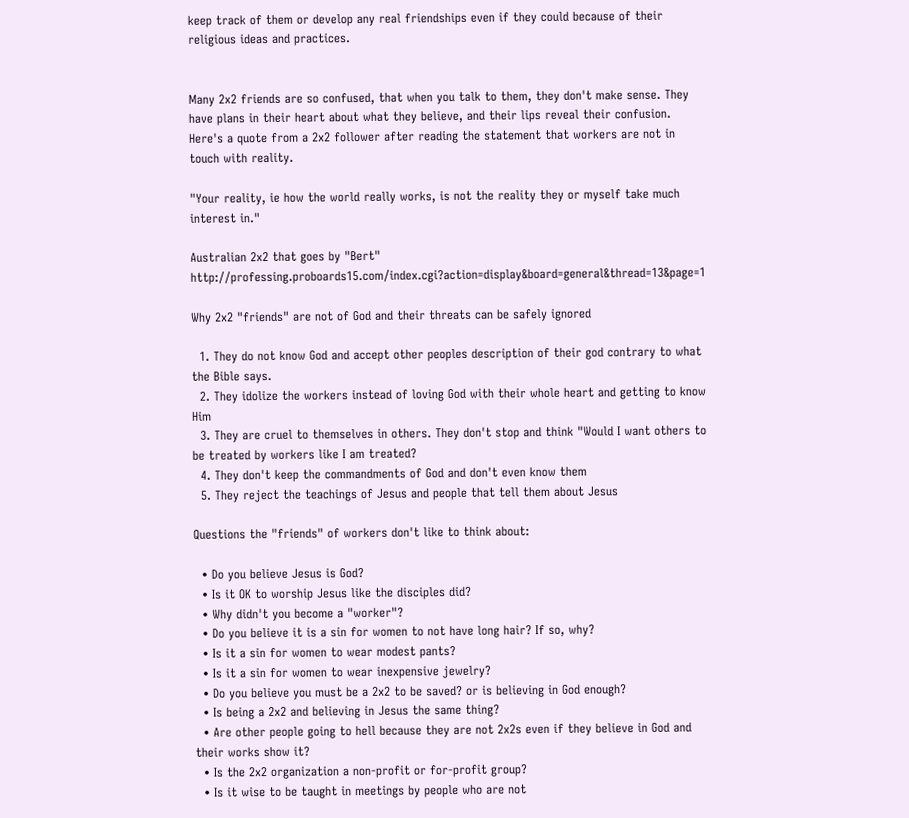keep track of them or develop any real friendships even if they could because of their religious ideas and practices.


Many 2x2 friends are so confused, that when you talk to them, they don't make sense. They have plans in their heart about what they believe, and their lips reveal their confusion. Here's a quote from a 2x2 follower after reading the statement that workers are not in touch with reality.

"Your reality, ie how the world really works, is not the reality they or myself take much interest in."

Australian 2x2 that goes by "Bert" http://professing.proboards15.com/index.cgi?action=display&board=general&thread=13&page=1

Why 2x2 "friends" are not of God and their threats can be safely ignored

  1. They do not know God and accept other peoples description of their god contrary to what the Bible says.
  2. They idolize the workers instead of loving God with their whole heart and getting to know Him
  3. They are cruel to themselves in others. They don't stop and think "Would I want others to be treated by workers like I am treated?
  4. They don't keep the commandments of God and don't even know them
  5. They reject the teachings of Jesus and people that tell them about Jesus

Questions the "friends" of workers don't like to think about:

  • Do you believe Jesus is God?
  • Is it OK to worship Jesus like the disciples did?
  • Why didn't you become a "worker"?
  • Do you believe it is a sin for women to not have long hair? If so, why?
  • Is it a sin for women to wear modest pants?
  • Is it a sin for women to wear inexpensive jewelry?
  • Do you believe you must be a 2x2 to be saved? or is believing in God enough?
  • Is being a 2x2 and believing in Jesus the same thing?
  • Are other people going to hell because they are not 2x2s even if they believe in God and their works show it?
  • Is the 2x2 organization a non-profit or for-profit group?
  • Is it wise to be taught in meetings by people who are not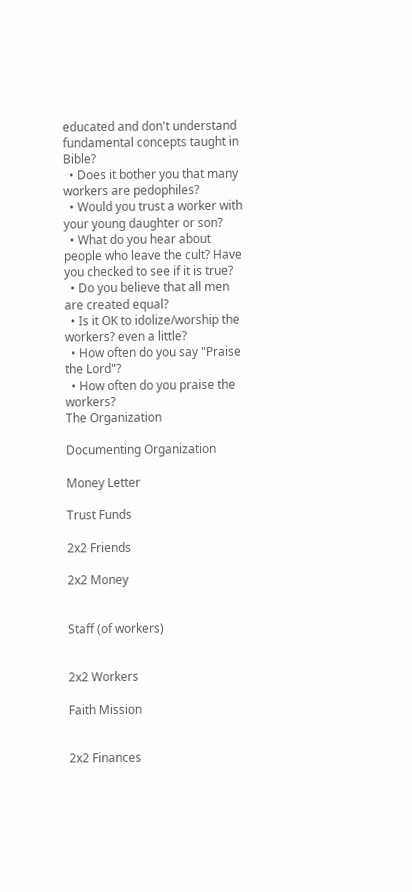educated and don't understand fundamental concepts taught in Bible?
  • Does it bother you that many workers are pedophiles?
  • Would you trust a worker with your young daughter or son?
  • What do you hear about people who leave the cult? Have you checked to see if it is true?
  • Do you believe that all men are created equal?
  • Is it OK to idolize/worship the workers? even a little?
  • How often do you say "Praise the Lord"?
  • How often do you praise the workers?
The Organization

Documenting Organization

Money Letter

Trust Funds

2x2 Friends

2x2 Money


Staff (of workers)


2x2 Workers

Faith Mission


2x2 Finances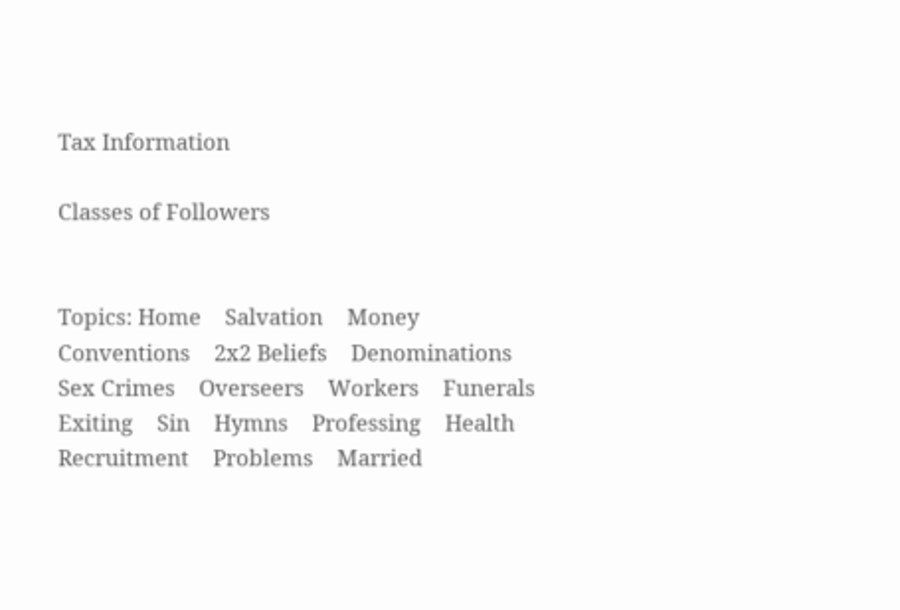Tax Information

Classes of Followers


Topics: Home    Salvation    Money    Conventions    2x2 Beliefs    Denominations    Sex Crimes    Overseers    Workers    Funerals    Exiting    Sin    Hymns    Professing    Health    Recruitment    Problems    Married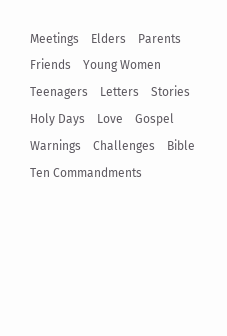Meetings    Elders    Parents    Friends    Young Women    Teenagers    Letters    Stories    Holy Days    Love    Gospel    Warnings    Challenges    Bible    Ten Commandments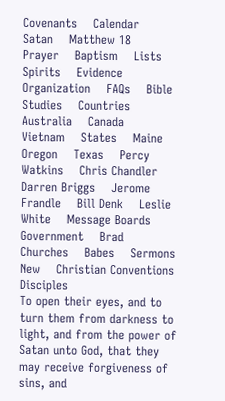Covenants    Calendar    Satan    Matthew 18    Prayer    Baptism    Lists    Spirits    Evidence    Organization    FAQs    Bible Studies    Countries    Australia    Canada    Vietnam    States    Maine    Oregon    Texas    Percy Watkins    Chris Chandler    Darren Briggs    Jerome Frandle    Bill Denk    Leslie White    Message Boards    Government    Brad    Churches    Babes    Sermons    New    Christian Conventions    Disciples
To open their eyes, and to turn them from darkness to light, and from the power of Satan unto God, that they may receive forgiveness of sins, and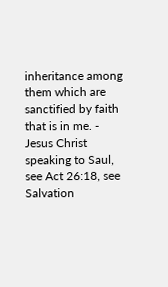inheritance among them which are sanctified by faith that is in me. - Jesus Christ speaking to Saul, see Act 26:18, see Salvation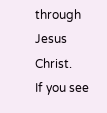through Jesus Christ.
If you see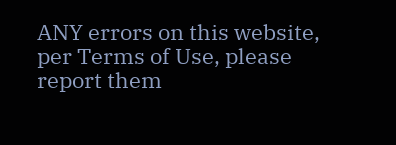ANY errors on this website, per Terms of Use, please report them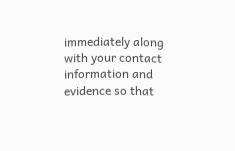immediately along with your contact information and evidence so that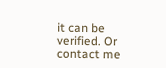it can be verified. Or contact me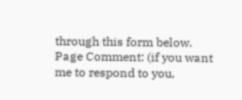through this form below.
Page Comment: (if you want me to respond to you,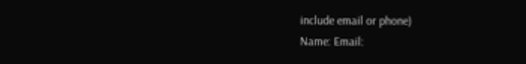include email or phone)
Name: Email: